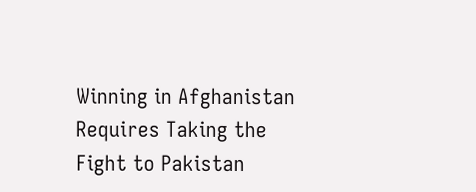Winning in Afghanistan Requires Taking the Fight to Pakistan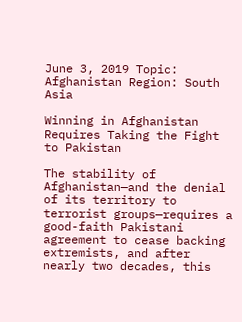June 3, 2019 Topic: Afghanistan Region: South Asia

Winning in Afghanistan Requires Taking the Fight to Pakistan

The stability of Afghanistan—and the denial of its territory to terrorist groups—requires a good-faith Pakistani agreement to cease backing extremists, and after nearly two decades, this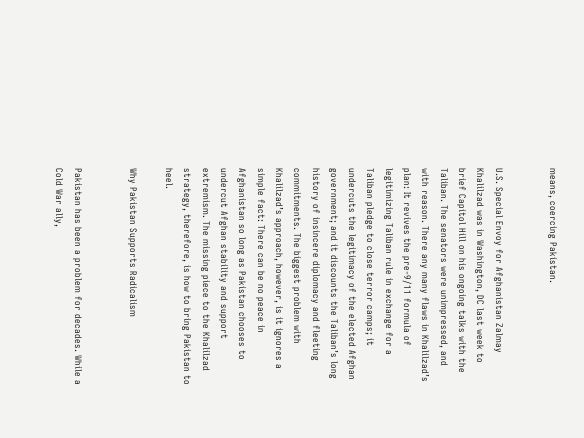means, coercing Pakistan.


U.S. Special Envoy for Afghanistan Zalmay Khalilzad was in Washington, DC last week to brief Capitol Hill on his ongoing talks with the Taliban. The senators were unimpressed, and with reason. There any many flaws in Khalilzad’s plan: It revives the pre-9/11 formula of legitimizing Taliban rule in exchange for a Taliban pledge to close terror camps; it undercuts the legitimacy of the elected Afghan government; and it discounts the Taliban’s long history of insincere diplomacy and fleeting commitments. The biggest problem with Khalilzad’s approach, however, is it ignores a simple fact: There can be no peace in Afghanistan so long as Pakistan chooses to undercut Afghan stability and support extremism. The missing piece to the Khalilzad strategy, therefore, is how to bring Pakistan to heel.

Why Pakistan Supports Radicalism


Pakistan has been a problem for decades. While a Cold War ally,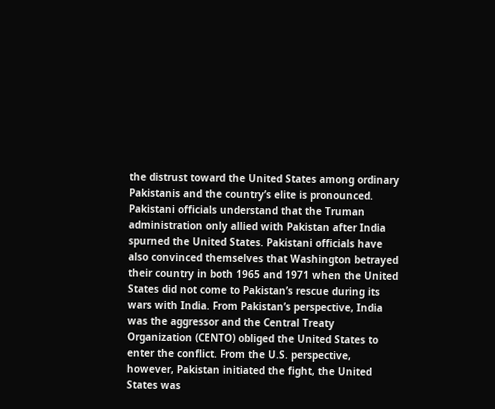the distrust toward the United States among ordinary Pakistanis and the country’s elite is pronounced. Pakistani officials understand that the Truman administration only allied with Pakistan after India spurned the United States. Pakistani officials have also convinced themselves that Washington betrayed their country in both 1965 and 1971 when the United States did not come to Pakistan’s rescue during its wars with India. From Pakistan’s perspective, India was the aggressor and the Central Treaty Organization (CENTO) obliged the United States to enter the conflict. From the U.S. perspective, however, Pakistan initiated the fight, the United States was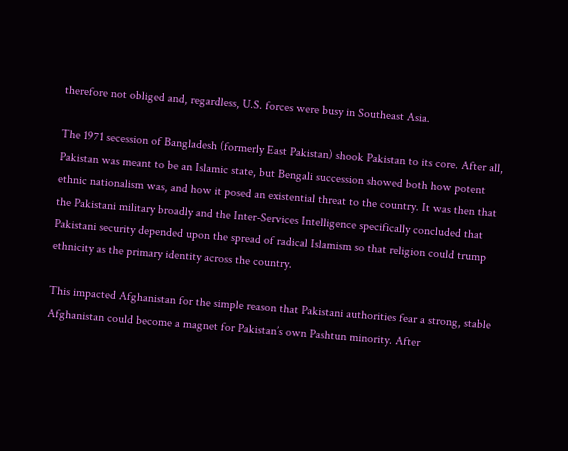therefore not obliged and, regardless, U.S. forces were busy in Southeast Asia.

The 1971 secession of Bangladesh (formerly East Pakistan) shook Pakistan to its core. After all, Pakistan was meant to be an Islamic state, but Bengali succession showed both how potent ethnic nationalism was, and how it posed an existential threat to the country. It was then that the Pakistani military broadly and the Inter-Services Intelligence specifically concluded that Pakistani security depended upon the spread of radical Islamism so that religion could trump ethnicity as the primary identity across the country.

This impacted Afghanistan for the simple reason that Pakistani authorities fear a strong, stable Afghanistan could become a magnet for Pakistan’s own Pashtun minority. After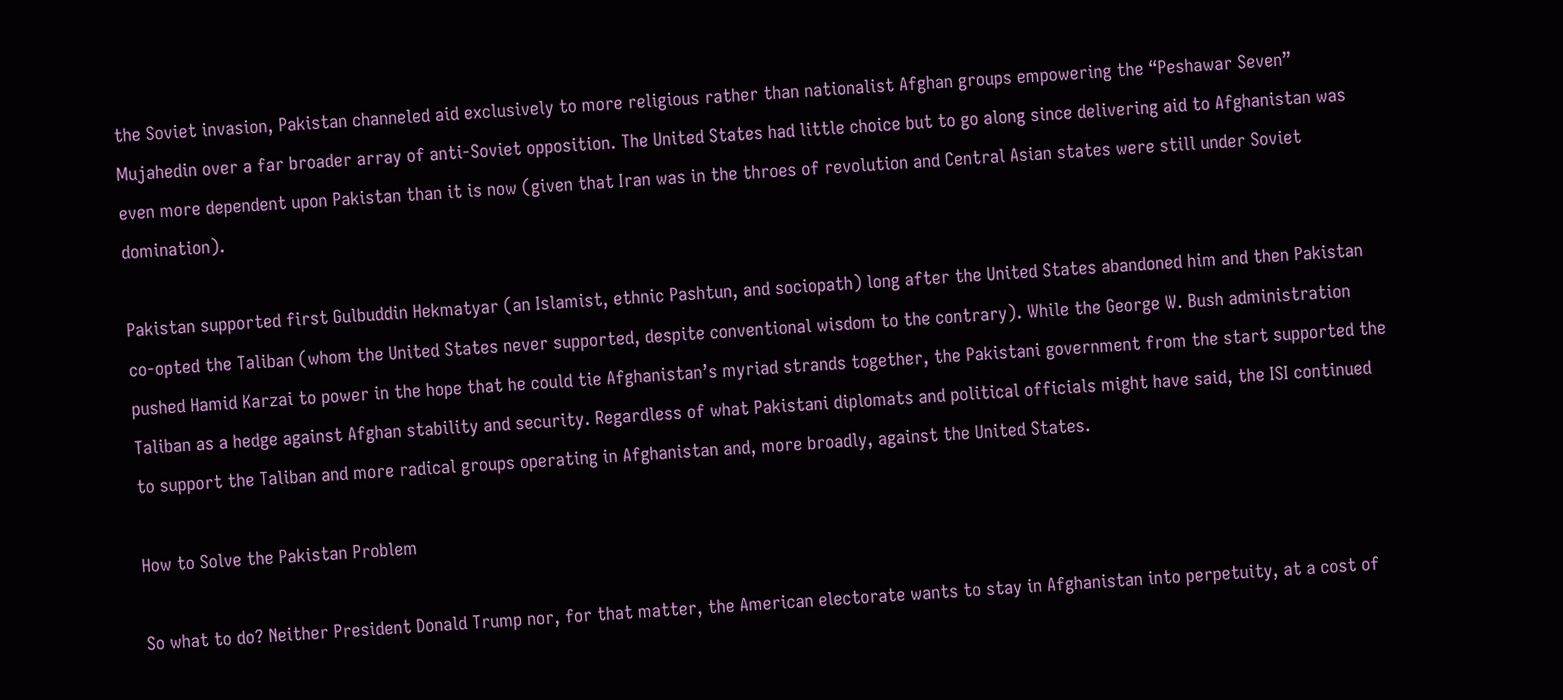the Soviet invasion, Pakistan channeled aid exclusively to more religious rather than nationalist Afghan groups empowering the “Peshawar Seven” Mujahedin over a far broader array of anti-Soviet opposition. The United States had little choice but to go along since delivering aid to Afghanistan was even more dependent upon Pakistan than it is now (given that Iran was in the throes of revolution and Central Asian states were still under Soviet domination).

Pakistan supported first Gulbuddin Hekmatyar (an Islamist, ethnic Pashtun, and sociopath) long after the United States abandoned him and then Pakistan co-opted the Taliban (whom the United States never supported, despite conventional wisdom to the contrary). While the George W. Bush administration pushed Hamid Karzai to power in the hope that he could tie Afghanistan’s myriad strands together, the Pakistani government from the start supported the Taliban as a hedge against Afghan stability and security. Regardless of what Pakistani diplomats and political officials might have said, the ISI continued to support the Taliban and more radical groups operating in Afghanistan and, more broadly, against the United States.

How to Solve the Pakistan Problem

So what to do? Neither President Donald Trump nor, for that matter, the American electorate wants to stay in Afghanistan into perpetuity, at a cost of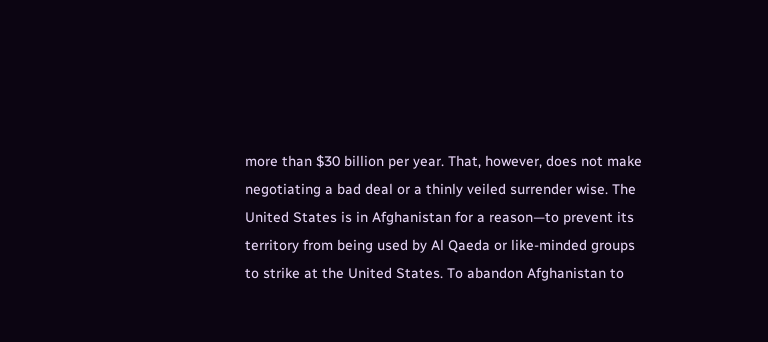more than $30 billion per year. That, however, does not make negotiating a bad deal or a thinly veiled surrender wise. The United States is in Afghanistan for a reason—to prevent its territory from being used by Al Qaeda or like-minded groups to strike at the United States. To abandon Afghanistan to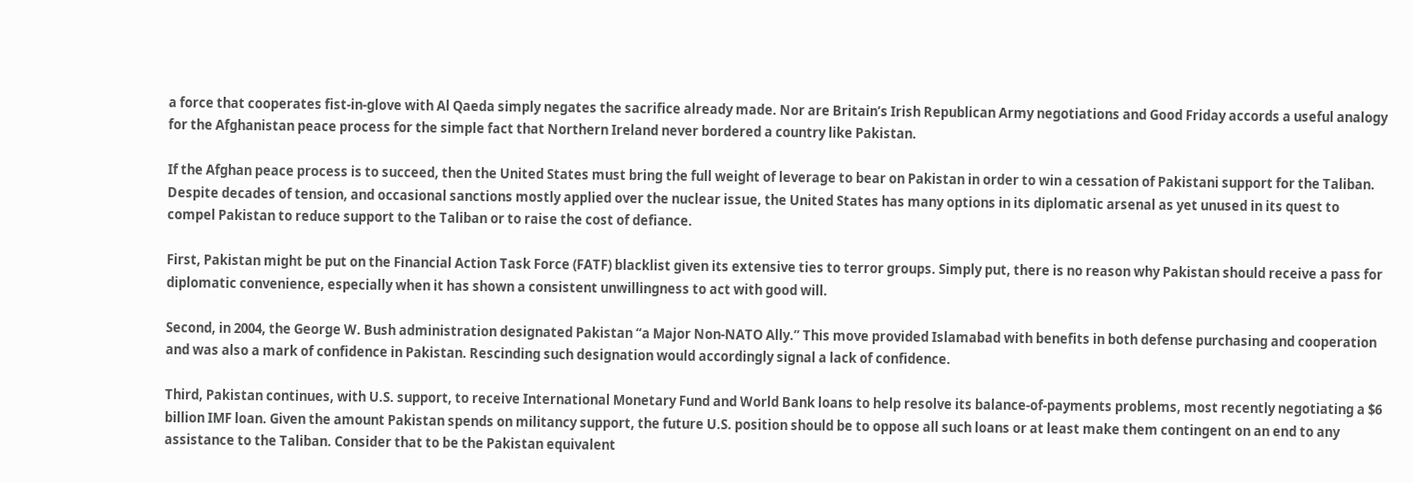a force that cooperates fist-in-glove with Al Qaeda simply negates the sacrifice already made. Nor are Britain’s Irish Republican Army negotiations and Good Friday accords a useful analogy for the Afghanistan peace process for the simple fact that Northern Ireland never bordered a country like Pakistan.

If the Afghan peace process is to succeed, then the United States must bring the full weight of leverage to bear on Pakistan in order to win a cessation of Pakistani support for the Taliban. Despite decades of tension, and occasional sanctions mostly applied over the nuclear issue, the United States has many options in its diplomatic arsenal as yet unused in its quest to compel Pakistan to reduce support to the Taliban or to raise the cost of defiance.

First, Pakistan might be put on the Financial Action Task Force (FATF) blacklist given its extensive ties to terror groups. Simply put, there is no reason why Pakistan should receive a pass for diplomatic convenience, especially when it has shown a consistent unwillingness to act with good will.

Second, in 2004, the George W. Bush administration designated Pakistan “a Major Non-NATO Ally.” This move provided Islamabad with benefits in both defense purchasing and cooperation and was also a mark of confidence in Pakistan. Rescinding such designation would accordingly signal a lack of confidence.

Third, Pakistan continues, with U.S. support, to receive International Monetary Fund and World Bank loans to help resolve its balance-of-payments problems, most recently negotiating a $6 billion IMF loan. Given the amount Pakistan spends on militancy support, the future U.S. position should be to oppose all such loans or at least make them contingent on an end to any assistance to the Taliban. Consider that to be the Pakistan equivalent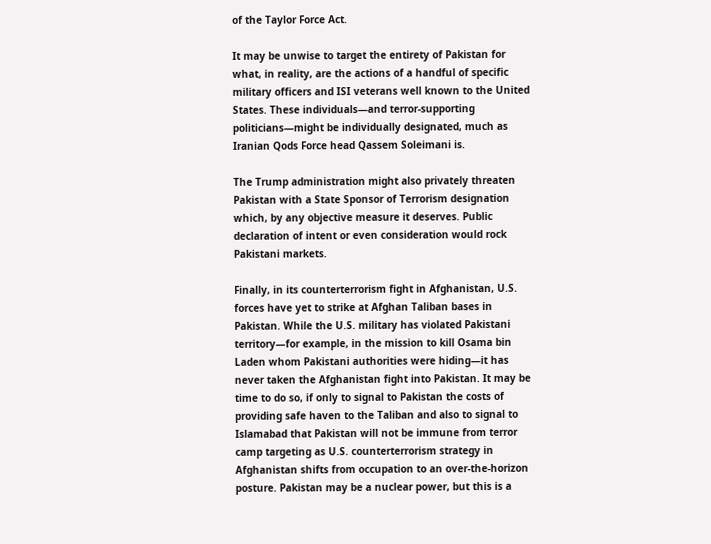of the Taylor Force Act.

It may be unwise to target the entirety of Pakistan for what, in reality, are the actions of a handful of specific military officers and ISI veterans well known to the United States. These individuals—and terror-supporting politicians—might be individually designated, much as Iranian Qods Force head Qassem Soleimani is.

The Trump administration might also privately threaten Pakistan with a State Sponsor of Terrorism designation which, by any objective measure it deserves. Public declaration of intent or even consideration would rock Pakistani markets.

Finally, in its counterterrorism fight in Afghanistan, U.S. forces have yet to strike at Afghan Taliban bases in Pakistan. While the U.S. military has violated Pakistani territory—for example, in the mission to kill Osama bin Laden whom Pakistani authorities were hiding—it has never taken the Afghanistan fight into Pakistan. It may be time to do so, if only to signal to Pakistan the costs of providing safe haven to the Taliban and also to signal to Islamabad that Pakistan will not be immune from terror camp targeting as U.S. counterterrorism strategy in Afghanistan shifts from occupation to an over-the-horizon posture. Pakistan may be a nuclear power, but this is a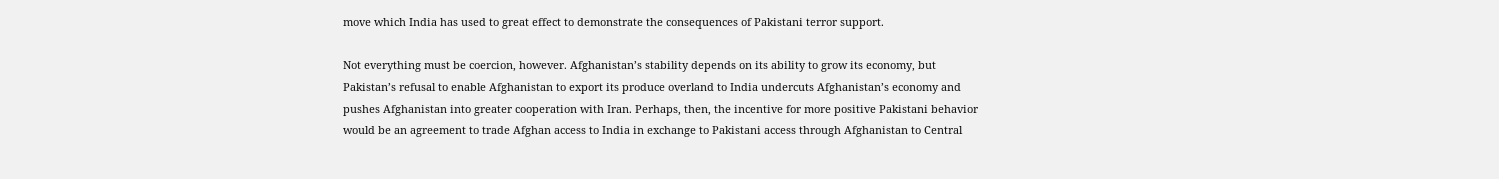move which India has used to great effect to demonstrate the consequences of Pakistani terror support.

Not everything must be coercion, however. Afghanistan’s stability depends on its ability to grow its economy, but Pakistan’s refusal to enable Afghanistan to export its produce overland to India undercuts Afghanistan’s economy and pushes Afghanistan into greater cooperation with Iran. Perhaps, then, the incentive for more positive Pakistani behavior would be an agreement to trade Afghan access to India in exchange to Pakistani access through Afghanistan to Central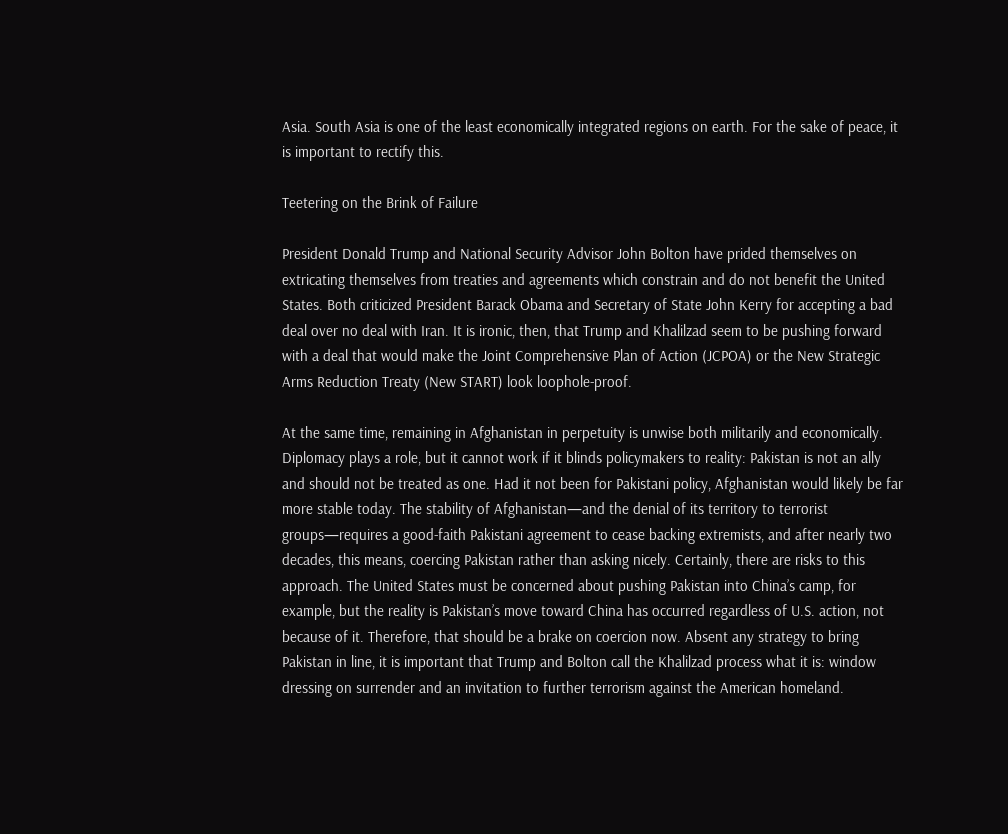Asia. South Asia is one of the least economically integrated regions on earth. For the sake of peace, it is important to rectify this.

Teetering on the Brink of Failure

President Donald Trump and National Security Advisor John Bolton have prided themselves on extricating themselves from treaties and agreements which constrain and do not benefit the United States. Both criticized President Barack Obama and Secretary of State John Kerry for accepting a bad deal over no deal with Iran. It is ironic, then, that Trump and Khalilzad seem to be pushing forward with a deal that would make the Joint Comprehensive Plan of Action (JCPOA) or the New Strategic Arms Reduction Treaty (New START) look loophole-proof.

At the same time, remaining in Afghanistan in perpetuity is unwise both militarily and economically. Diplomacy plays a role, but it cannot work if it blinds policymakers to reality: Pakistan is not an ally and should not be treated as one. Had it not been for Pakistani policy, Afghanistan would likely be far more stable today. The stability of Afghanistan—and the denial of its territory to terrorist groups—requires a good-faith Pakistani agreement to cease backing extremists, and after nearly two decades, this means, coercing Pakistan rather than asking nicely. Certainly, there are risks to this approach. The United States must be concerned about pushing Pakistan into China’s camp, for example, but the reality is Pakistan’s move toward China has occurred regardless of U.S. action, not because of it. Therefore, that should be a brake on coercion now. Absent any strategy to bring Pakistan in line, it is important that Trump and Bolton call the Khalilzad process what it is: window dressing on surrender and an invitation to further terrorism against the American homeland.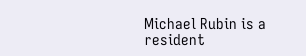Michael Rubin is a resident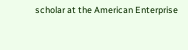scholar at the American Enterprise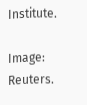Institute.

Image: Reuters.